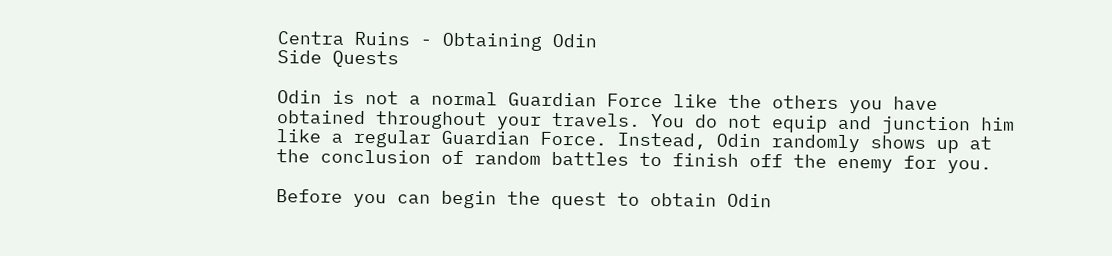Centra Ruins - Obtaining Odin
Side Quests

Odin is not a normal Guardian Force like the others you have obtained throughout your travels. You do not equip and junction him like a regular Guardian Force. Instead, Odin randomly shows up at the conclusion of random battles to finish off the enemy for you.

Before you can begin the quest to obtain Odin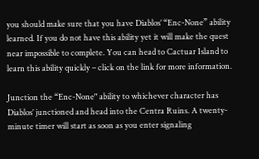you should make sure that you have Diablos’ “Enc-None” ability learned. If you do not have this ability yet it will make the quest near impossible to complete. You can head to Cactuar Island to learn this ability quickly – click on the link for more information.

Junction the “Enc-None" ability to whichever character has Diablos’ junctioned and head into the Centra Ruins. A twenty-minute timer will start as soon as you enter signaling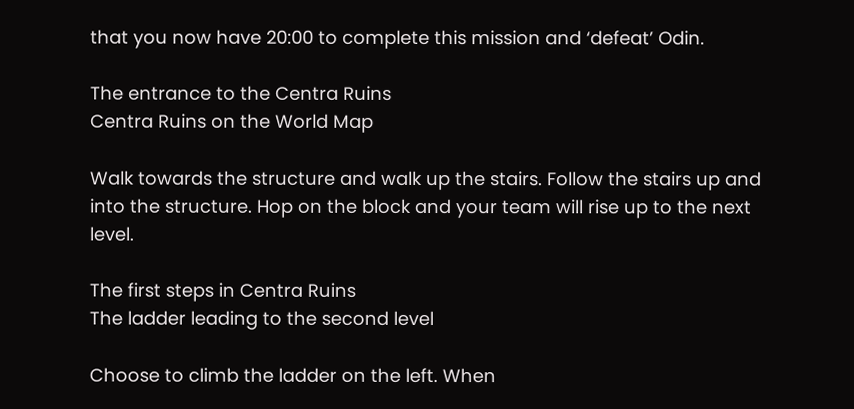that you now have 20:00 to complete this mission and ‘defeat’ Odin.

The entrance to the Centra Ruins
Centra Ruins on the World Map

Walk towards the structure and walk up the stairs. Follow the stairs up and into the structure. Hop on the block and your team will rise up to the next level.

The first steps in Centra Ruins
The ladder leading to the second level

Choose to climb the ladder on the left. When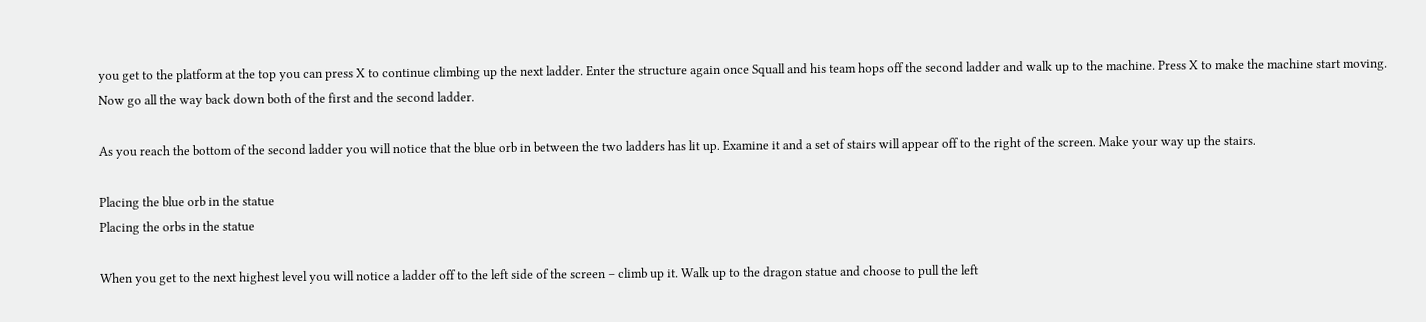you get to the platform at the top you can press X to continue climbing up the next ladder. Enter the structure again once Squall and his team hops off the second ladder and walk up to the machine. Press X to make the machine start moving. Now go all the way back down both of the first and the second ladder.

As you reach the bottom of the second ladder you will notice that the blue orb in between the two ladders has lit up. Examine it and a set of stairs will appear off to the right of the screen. Make your way up the stairs.

Placing the blue orb in the statue
Placing the orbs in the statue

When you get to the next highest level you will notice a ladder off to the left side of the screen – climb up it. Walk up to the dragon statue and choose to pull the left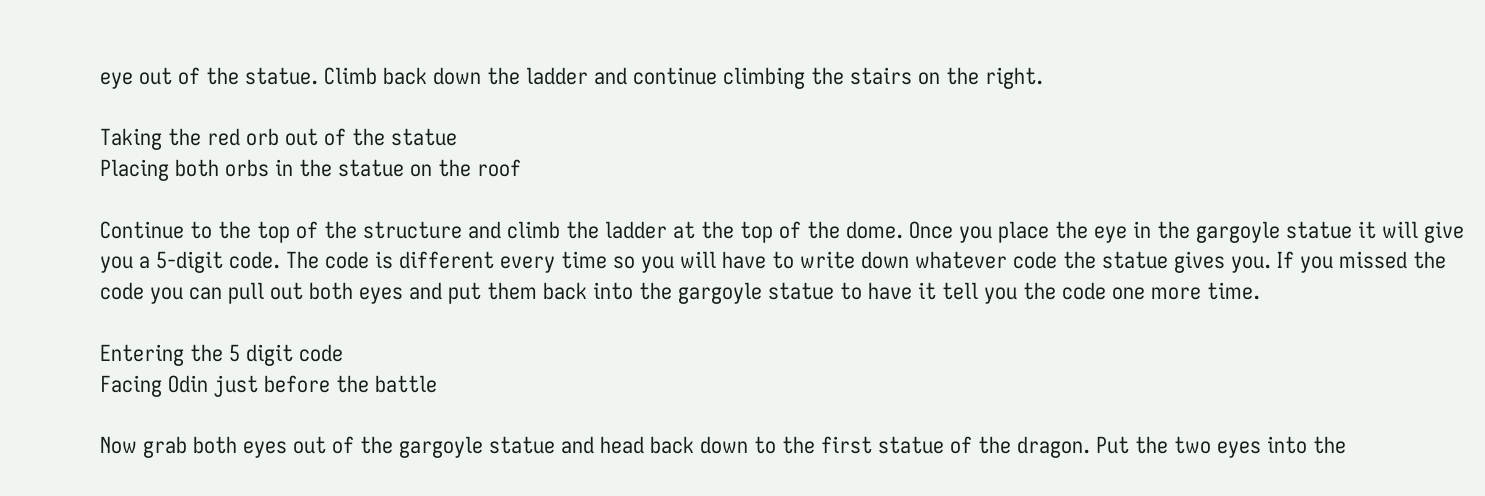eye out of the statue. Climb back down the ladder and continue climbing the stairs on the right.

Taking the red orb out of the statue
Placing both orbs in the statue on the roof

Continue to the top of the structure and climb the ladder at the top of the dome. Once you place the eye in the gargoyle statue it will give you a 5-digit code. The code is different every time so you will have to write down whatever code the statue gives you. If you missed the code you can pull out both eyes and put them back into the gargoyle statue to have it tell you the code one more time.

Entering the 5 digit code
Facing Odin just before the battle

Now grab both eyes out of the gargoyle statue and head back down to the first statue of the dragon. Put the two eyes into the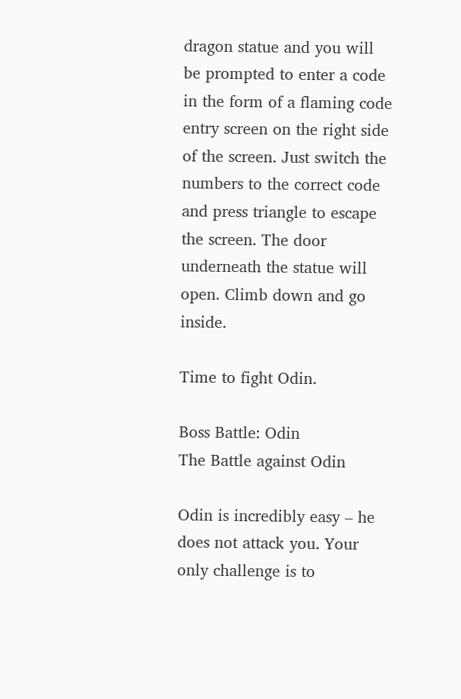dragon statue and you will be prompted to enter a code in the form of a flaming code entry screen on the right side of the screen. Just switch the numbers to the correct code and press triangle to escape the screen. The door underneath the statue will open. Climb down and go inside.

Time to fight Odin.

Boss Battle: Odin
The Battle against Odin

Odin is incredibly easy – he does not attack you. Your only challenge is to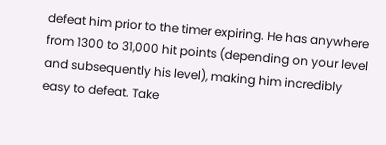defeat him prior to the timer expiring. He has anywhere from 1300 to 31,000 hit points (depending on your level and subsequently his level), making him incredibly easy to defeat. Take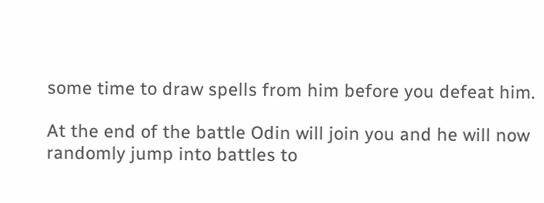some time to draw spells from him before you defeat him.

At the end of the battle Odin will join you and he will now randomly jump into battles to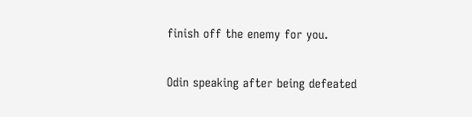finish off the enemy for you.

Odin speaking after being defeated